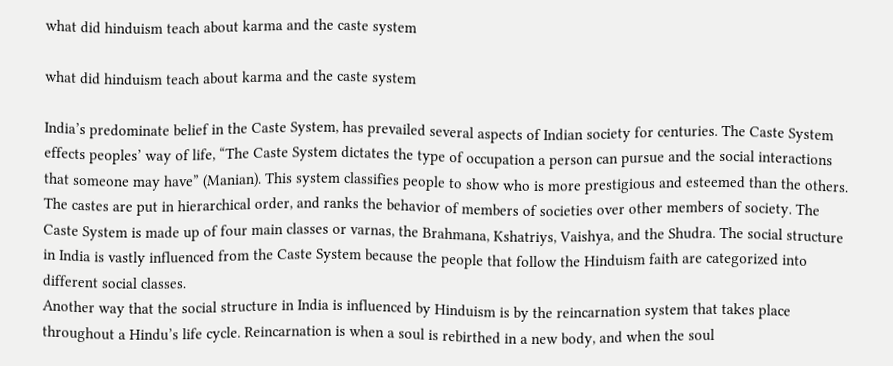what did hinduism teach about karma and the caste system

what did hinduism teach about karma and the caste system

India’s predominate belief in the Caste System, has prevailed several aspects of Indian society for centuries. The Caste System effects peoples’ way of life, “The Caste System dictates the type of occupation a person can pursue and the social interactions that someone may have” (Manian). This system classifies people to show who is more prestigious and esteemed than the others. The castes are put in hierarchical order, and ranks the behavior of members of societies over other members of society. The Caste System is made up of four main classes or varnas, the Brahmana, Kshatriys, Vaishya, and the Shudra. The social structure in India is vastly influenced from the Caste System because the people that follow the Hinduism faith are categorized into different social classes.
Another way that the social structure in India is influenced by Hinduism is by the reincarnation system that takes place throughout a Hindu’s life cycle. Reincarnation is when a soul is rebirthed in a new body, and when the soul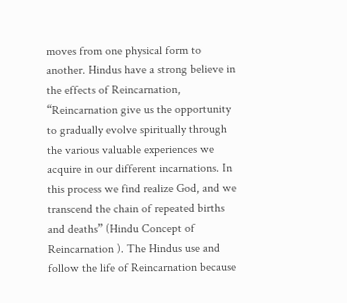moves from one physical form to another. Hindus have a strong believe in the effects of Reincarnation, “Reincarnation give us the opportunity to gradually evolve spiritually through the various valuable experiences we acquire in our different incarnations. In this process we find realize God, and we transcend the chain of repeated births and deaths” (Hindu Concept of Reincarnation ). The Hindus use and follow the life of Reincarnation because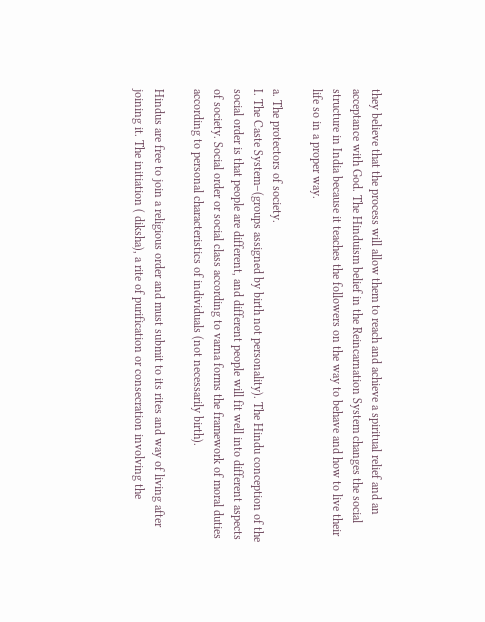they believe that the process will allow them to reach and achieve a spiritual relief and an acceptance with God. The Hinduism belief in the Reincarnation System changes the social structure in India because it teaches the followers on the way to behave and how to live their life so in a proper way.

a. The protectors of society.
I. The Caste System–(groups assigned by birth not personality). The Hindu conception of the social order is that people are different, and different people will fit well into different aspects of society. Social order or social class according to varna forms the framework of moral duties according to personal characteristics of individuals (not necessarily birth).

Hindus are free to join a religious order and must submit to its rites and way of living after joining it. The initiation ( diksha), a rite of purification or consecration involving the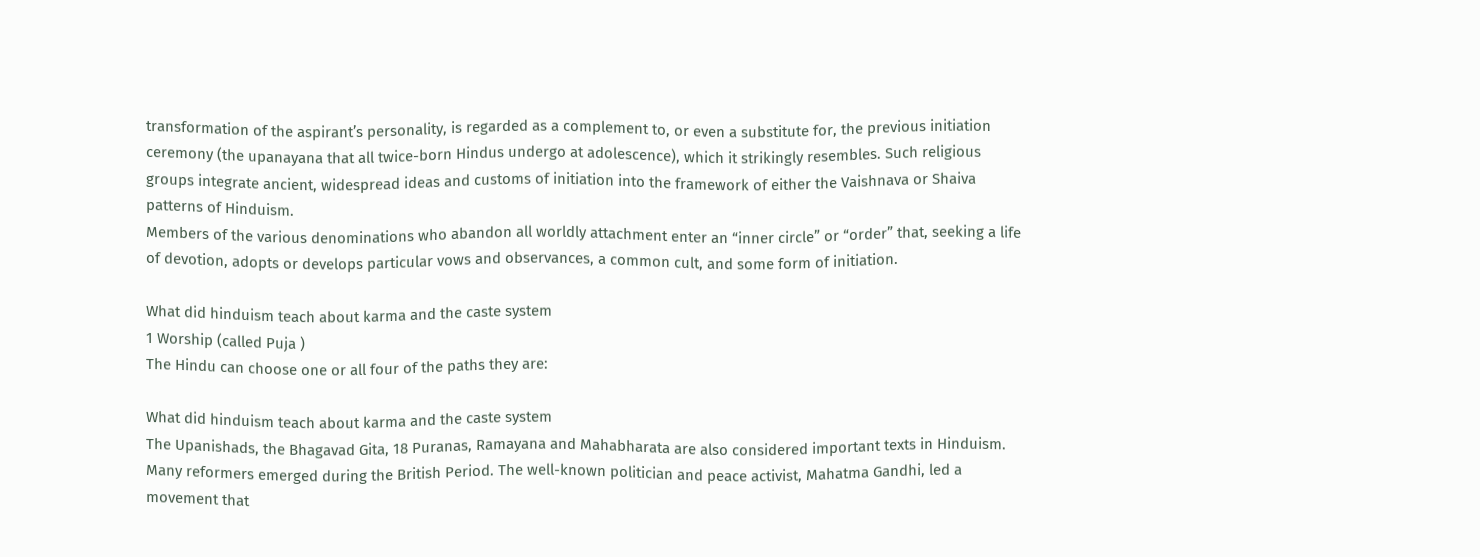transformation of the aspirant’s personality, is regarded as a complement to, or even a substitute for, the previous initiation ceremony (the upanayana that all twice-born Hindus undergo at adolescence), which it strikingly resembles. Such religious groups integrate ancient, widespread ideas and customs of initiation into the framework of either the Vaishnava or Shaiva patterns of Hinduism.
Members of the various denominations who abandon all worldly attachment enter an “inner circle” or “order” that, seeking a life of devotion, adopts or develops particular vows and observances, a common cult, and some form of initiation.

What did hinduism teach about karma and the caste system
1 Worship (called Puja )
The Hindu can choose one or all four of the paths they are:

What did hinduism teach about karma and the caste system
The Upanishads, the Bhagavad Gita, 18 Puranas, Ramayana and Mahabharata are also considered important texts in Hinduism.
Many reformers emerged during the British Period. The well-known politician and peace activist, Mahatma Gandhi, led a movement that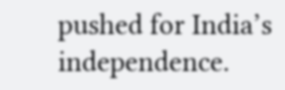pushed for India’s independence.